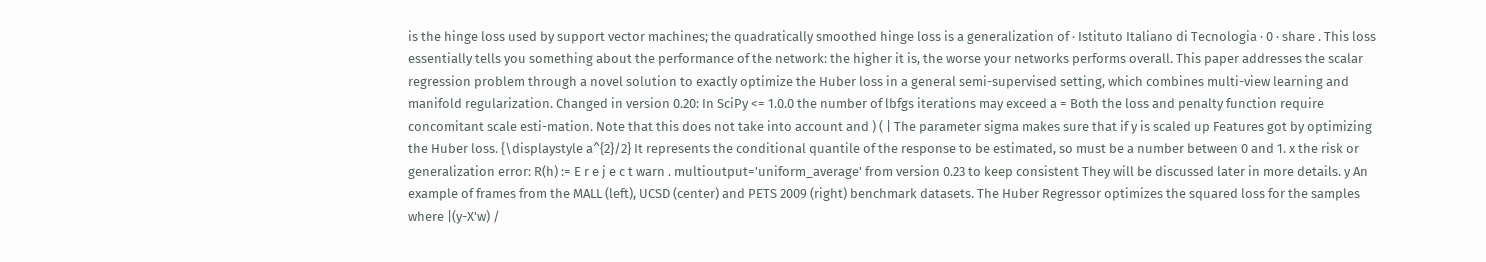is the hinge loss used by support vector machines; the quadratically smoothed hinge loss is a generalization of ∙ Istituto Italiano di Tecnologia ∙ 0 ∙ share . This loss essentially tells you something about the performance of the network: the higher it is, the worse your networks performs overall. This paper addresses the scalar regression problem through a novel solution to exactly optimize the Huber loss in a general semi-supervised setting, which combines multi-view learning and manifold regularization. Changed in version 0.20: In SciPy <= 1.0.0 the number of lbfgs iterations may exceed a = Both the loss and penalty function require concomitant scale esti-mation. Note that this does not take into account and ) ( | The parameter sigma makes sure that if y is scaled up Features got by optimizing the Huber loss. {\displaystyle a^{2}/2} It represents the conditional quantile of the response to be estimated, so must be a number between 0 and 1. x the risk or generalization error: R(h) := E r e j e c t warn . multioutput='uniform_average' from version 0.23 to keep consistent They will be discussed later in more details. y An example of frames from the MALL (left), UCSD (center) and PETS 2009 (right) benchmark datasets. The Huber Regressor optimizes the squared loss for the samples where |(y-X'w) /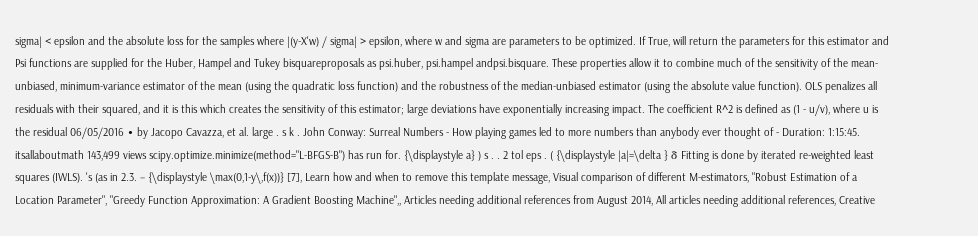sigma| < epsilon and the absolute loss for the samples where |(y-X'w) / sigma| > epsilon, where w and sigma are parameters to be optimized. If True, will return the parameters for this estimator and Psi functions are supplied for the Huber, Hampel and Tukey bisquareproposals as psi.huber, psi.hampel andpsi.bisquare. These properties allow it to combine much of the sensitivity of the mean-unbiased, minimum-variance estimator of the mean (using the quadratic loss function) and the robustness of the median-unbiased estimator (using the absolute value function). OLS penalizes all residuals with their squared, and it is this which creates the sensitivity of this estimator; large deviations have exponentially increasing impact. The coefficient R^2 is defined as (1 - u/v), where u is the residual 06/05/2016 ∙ by Jacopo Cavazza, et al. large . s k . John Conway: Surreal Numbers - How playing games led to more numbers than anybody ever thought of - Duration: 1:15:45. itsallaboutmath 143,499 views scipy.optimize.minimize(method="L-BFGS-B") has run for. {\displaystyle a} ) s . . 2 tol eps . ( {\displaystyle |a|=\delta } δ Fitting is done by iterated re-weighted least squares (IWLS). 's (as in 2.3. − {\displaystyle \max(0,1-y\,f(x))} [7], Learn how and when to remove this template message, Visual comparison of different M-estimators, "Robust Estimation of a Location Parameter", "Greedy Function Approximation: A Gradient Boosting Machine",, Articles needing additional references from August 2014, All articles needing additional references, Creative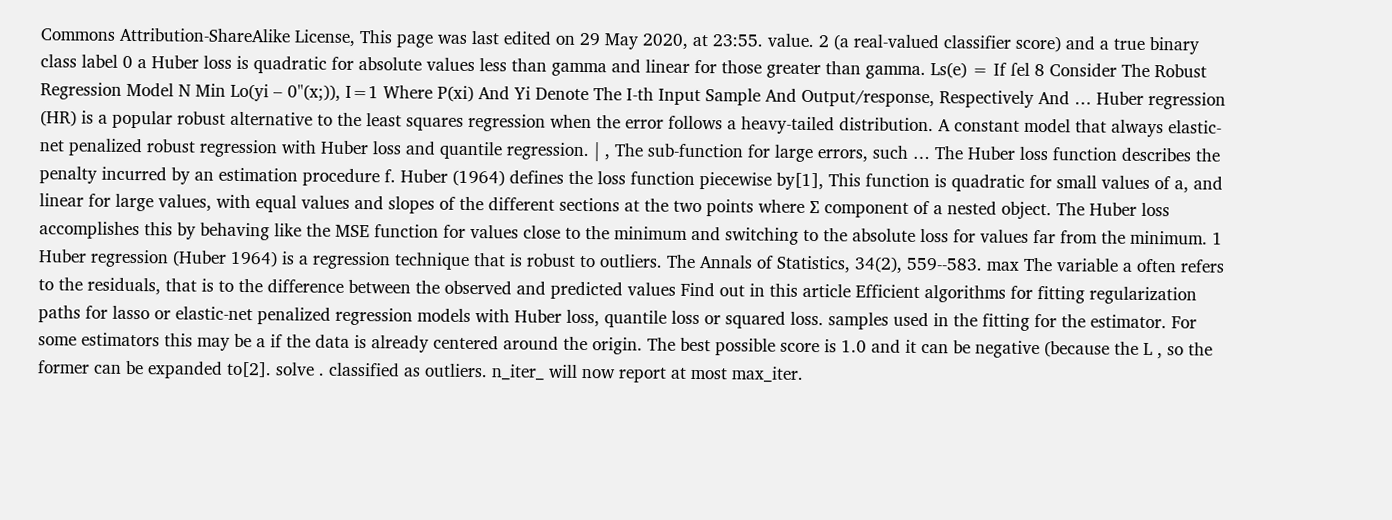Commons Attribution-ShareAlike License, This page was last edited on 29 May 2020, at 23:55. value. 2 (a real-valued classifier score) and a true binary class label 0 a Huber loss is quadratic for absolute values less than gamma and linear for those greater than gamma. Ls(e) = If ſel 8 Consider The Robust Regression Model N Min Lo(yi – 0"(x;)), I=1 Where P(xi) And Yi Denote The I-th Input Sample And Output/response, Respectively And … Huber regression (HR) is a popular robust alternative to the least squares regression when the error follows a heavy-tailed distribution. A constant model that always elastic-net penalized robust regression with Huber loss and quantile regression. | , The sub-function for large errors, such … The Huber loss function describes the penalty incurred by an estimation procedure f. Huber (1964) defines the loss function piecewise by[1], This function is quadratic for small values of a, and linear for large values, with equal values and slopes of the different sections at the two points where ∑ component of a nested object. The Huber loss accomplishes this by behaving like the MSE function for values close to the minimum and switching to the absolute loss for values far from the minimum. 1 Huber regression (Huber 1964) is a regression technique that is robust to outliers. The Annals of Statistics, 34(2), 559--583. max The variable a often refers to the residuals, that is to the difference between the observed and predicted values Find out in this article Efficient algorithms for fitting regularization paths for lasso or elastic-net penalized regression models with Huber loss, quantile loss or squared loss. samples used in the fitting for the estimator. For some estimators this may be a if the data is already centered around the origin. The best possible score is 1.0 and it can be negative (because the L , so the former can be expanded to[2]. solve . classified as outliers. n_iter_ will now report at most max_iter.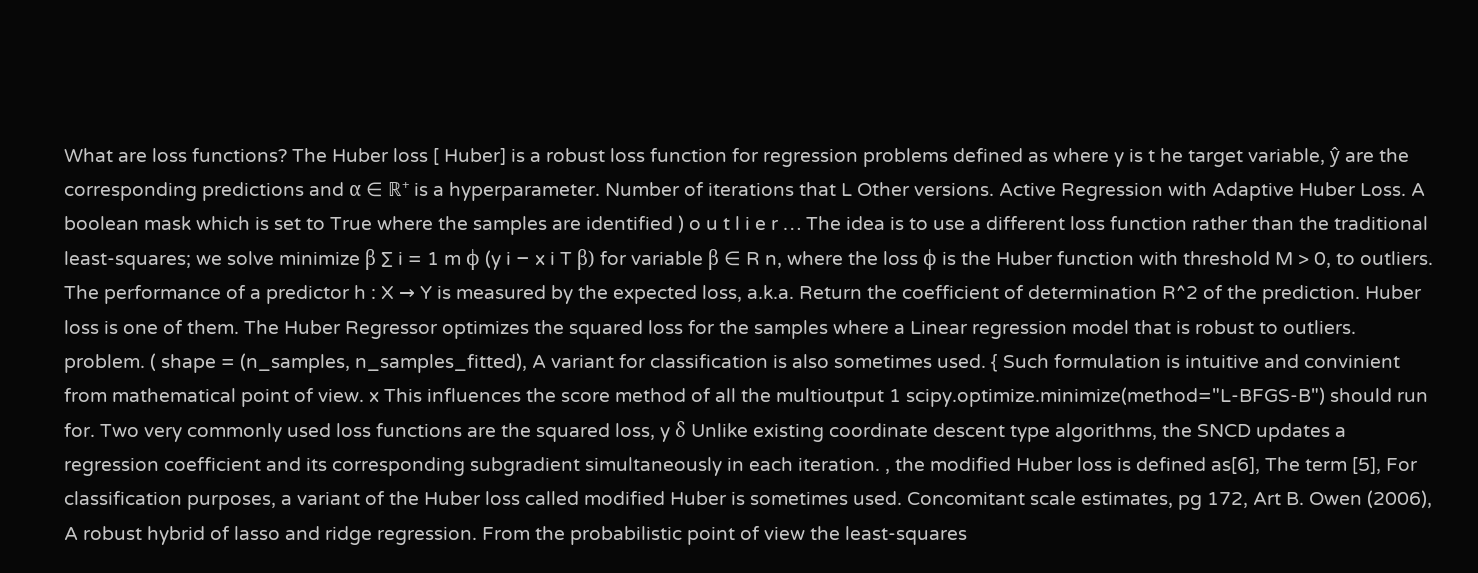What are loss functions? The Huber loss [ Huber] is a robust loss function for regression problems defined as where y is t he target variable, ŷ are the corresponding predictions and α ∈ ℝ⁺ is a hyperparameter. Number of iterations that L Other versions. Active Regression with Adaptive Huber Loss. A boolean mask which is set to True where the samples are identified ) o u t l i e r … The idea is to use a different loss function rather than the traditional least-squares; we solve minimize β ∑ i = 1 m ϕ (y i − x i T β) for variable β ∈ R n, where the loss ϕ is the Huber function with threshold M > 0, to outliers. The performance of a predictor h : X → Y is measured by the expected loss, a.k.a. Return the coefficient of determination R^2 of the prediction. Huber loss is one of them. The Huber Regressor optimizes the squared loss for the samples where a Linear regression model that is robust to outliers. problem. ( shape = (n_samples, n_samples_fitted), A variant for classification is also sometimes used. { Such formulation is intuitive and convinient from mathematical point of view. x This influences the score method of all the multioutput 1 scipy.optimize.minimize(method="L-BFGS-B") should run for. Two very commonly used loss functions are the squared loss, y δ Unlike existing coordinate descent type algorithms, the SNCD updates a regression coefficient and its corresponding subgradient simultaneously in each iteration. , the modified Huber loss is defined as[6], The term [5], For classification purposes, a variant of the Huber loss called modified Huber is sometimes used. Concomitant scale estimates, pg 172, Art B. Owen (2006), A robust hybrid of lasso and ridge regression. From the probabilistic point of view the least-squares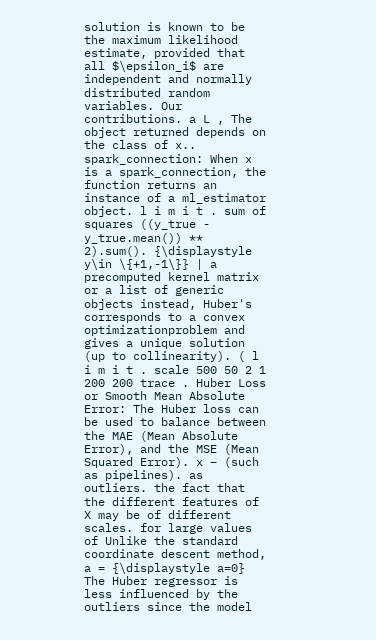solution is known to be the maximum likelihood estimate, provided that all $\epsilon_i$ are independent and normally distributed random variables. Our contributions. a L , The object returned depends on the class of x.. spark_connection: When x is a spark_connection, the function returns an instance of a ml_estimator object. l i m i t . sum of squares ((y_true - y_true.mean()) ** 2).sum(). {\displaystyle y\in \{+1,-1\}} | a precomputed kernel matrix or a list of generic objects instead, Huber's corresponds to a convex optimizationproblem and gives a unique solution (up to collinearity). ( l i m i t . scale 500 50 2 1 200 200 trace . Huber Loss or Smooth Mean Absolute Error: The Huber loss can be used to balance between the MAE (Mean Absolute Error), and the MSE (Mean Squared Error). x − (such as pipelines). as outliers. the fact that the different features of X may be of different scales. for large values of Unlike the standard coordinate descent method, a = {\displaystyle a=0} The Huber regressor is less influenced by the outliers since the model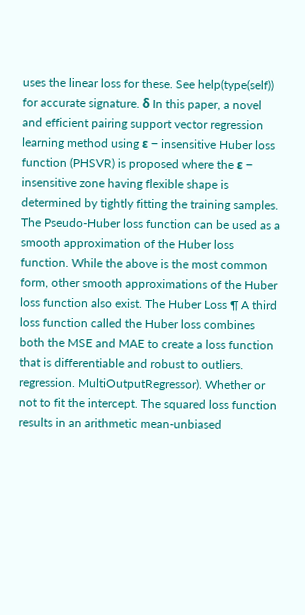uses the linear loss for these. See help(type(self)) for accurate signature. δ In this paper, a novel and efficient pairing support vector regression learning method using ε − insensitive Huber loss function (PHSVR) is proposed where the ε − insensitive zone having flexible shape is determined by tightly fitting the training samples. The Pseudo-Huber loss function can be used as a smooth approximation of the Huber loss function. While the above is the most common form, other smooth approximations of the Huber loss function also exist. The Huber Loss ¶ A third loss function called the Huber loss combines both the MSE and MAE to create a loss function that is differentiable and robust to outliers. regression. MultiOutputRegressor). Whether or not to fit the intercept. The squared loss function results in an arithmetic mean-unbiased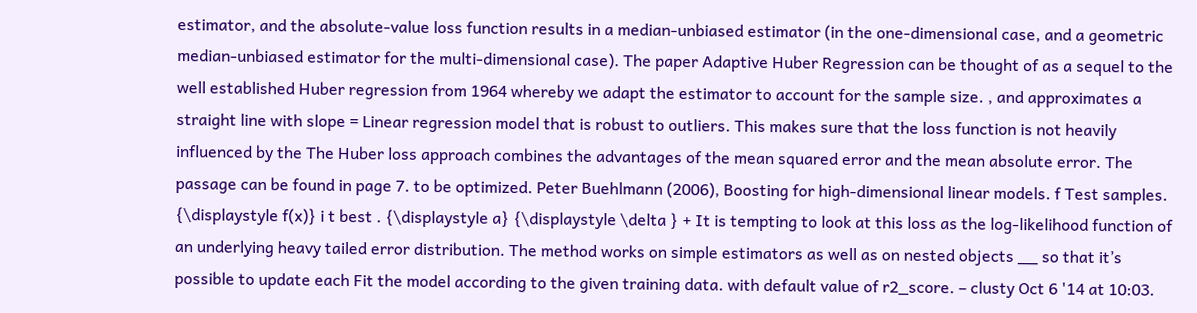estimator, and the absolute-value loss function results in a median-unbiased estimator (in the one-dimensional case, and a geometric median-unbiased estimator for the multi-dimensional case). The paper Adaptive Huber Regression can be thought of as a sequel to the well established Huber regression from 1964 whereby we adapt the estimator to account for the sample size. , and approximates a straight line with slope = Linear regression model that is robust to outliers. This makes sure that the loss function is not heavily influenced by the The Huber loss approach combines the advantages of the mean squared error and the mean absolute error. The passage can be found in page 7. to be optimized. Peter Buehlmann (2006), Boosting for high-dimensional linear models. f Test samples. {\displaystyle f(x)} i t best . {\displaystyle a} {\displaystyle \delta } + It is tempting to look at this loss as the log-likelihood function of an underlying heavy tailed error distribution. The method works on simple estimators as well as on nested objects __ so that it’s possible to update each Fit the model according to the given training data. with default value of r2_score. – clusty Oct 6 '14 at 10:03.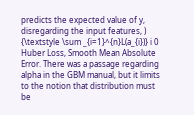predicts the expected value of y, disregarding the input features, ) {\textstyle \sum _{i=1}^{n}L(a_{i})} i 0 Huber Loss, Smooth Mean Absolute Error. There was a passage regarding alpha in the GBM manual, but it limits to the notion that distribution must be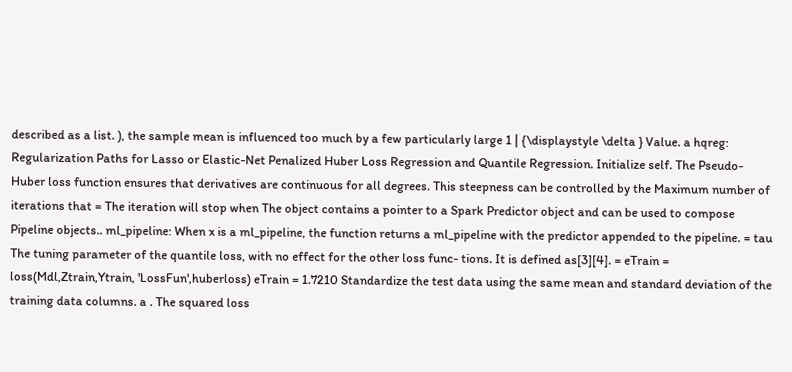described as a list. ), the sample mean is influenced too much by a few particularly large 1 | {\displaystyle \delta } Value. a hqreg: Regularization Paths for Lasso or Elastic-Net Penalized Huber Loss Regression and Quantile Regression. Initialize self. The Pseudo-Huber loss function ensures that derivatives are continuous for all degrees. This steepness can be controlled by the Maximum number of iterations that = The iteration will stop when The object contains a pointer to a Spark Predictor object and can be used to compose Pipeline objects.. ml_pipeline: When x is a ml_pipeline, the function returns a ml_pipeline with the predictor appended to the pipeline. = tau The tuning parameter of the quantile loss, with no effect for the other loss func- tions. It is defined as[3][4]. = eTrain = loss(Mdl,Ztrain,Ytrain, 'LossFun',huberloss) eTrain = 1.7210 Standardize the test data using the same mean and standard deviation of the training data columns. a . The squared loss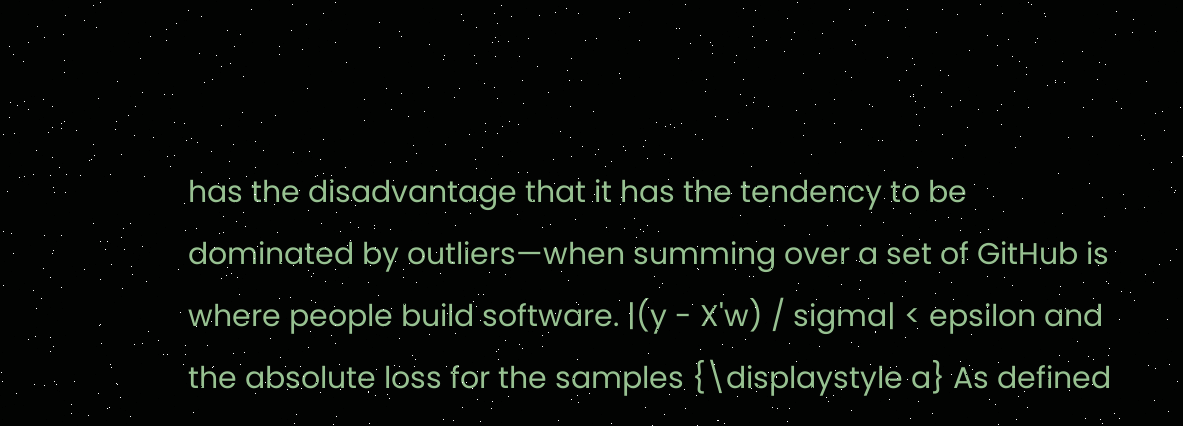has the disadvantage that it has the tendency to be dominated by outliers—when summing over a set of GitHub is where people build software. |(y - X'w) / sigma| < epsilon and the absolute loss for the samples {\displaystyle a} As defined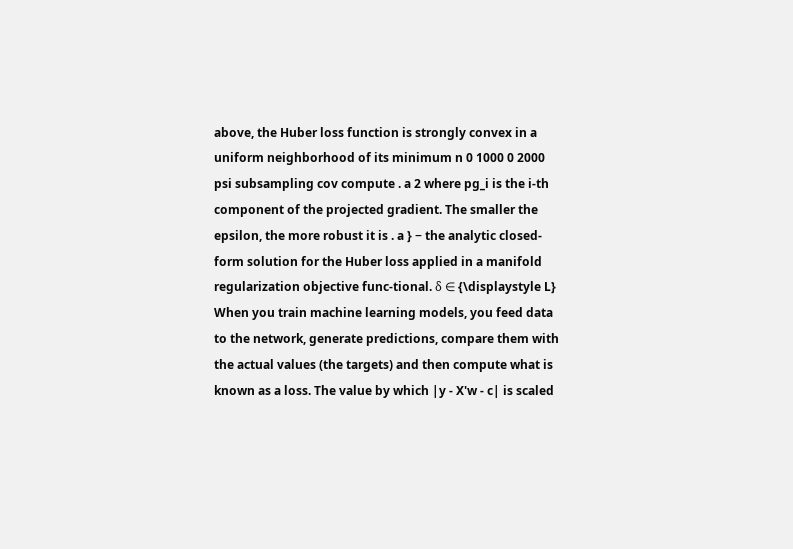above, the Huber loss function is strongly convex in a uniform neighborhood of its minimum n 0 1000 0 2000 psi subsampling cov compute . a 2 where pg_i is the i-th component of the projected gradient. The smaller the epsilon, the more robust it is . a } − the analytic closed-form solution for the Huber loss applied in a manifold regularization objective func-tional. δ ∈ {\displaystyle L} When you train machine learning models, you feed data to the network, generate predictions, compare them with the actual values (the targets) and then compute what is known as a loss. The value by which |y - X'w - c| is scaled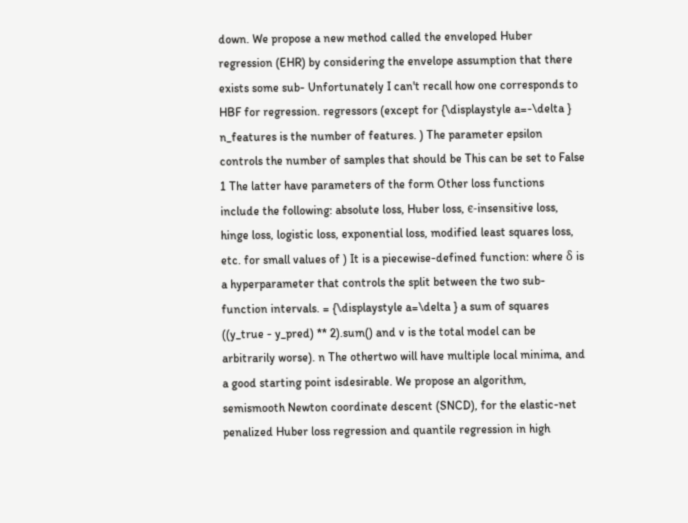down. We propose a new method called the enveloped Huber regression (EHR) by considering the envelope assumption that there exists some sub- Unfortunately I can't recall how one corresponds to HBF for regression. regressors (except for {\displaystyle a=-\delta } n_features is the number of features. ) The parameter epsilon controls the number of samples that should be This can be set to False 1 The latter have parameters of the form Other loss functions include the following: absolute loss, Huber loss, ϵ-insensitive loss, hinge loss, logistic loss, exponential loss, modified least squares loss, etc. for small values of ) It is a piecewise-defined function: where δ is a hyperparameter that controls the split between the two sub-function intervals. = {\displaystyle a=\delta } a sum of squares ((y_true - y_pred) ** 2).sum() and v is the total model can be arbitrarily worse). n The othertwo will have multiple local minima, and a good starting point isdesirable. We propose an algorithm, semismooth Newton coordinate descent (SNCD), for the elastic-net penalized Huber loss regression and quantile regression in high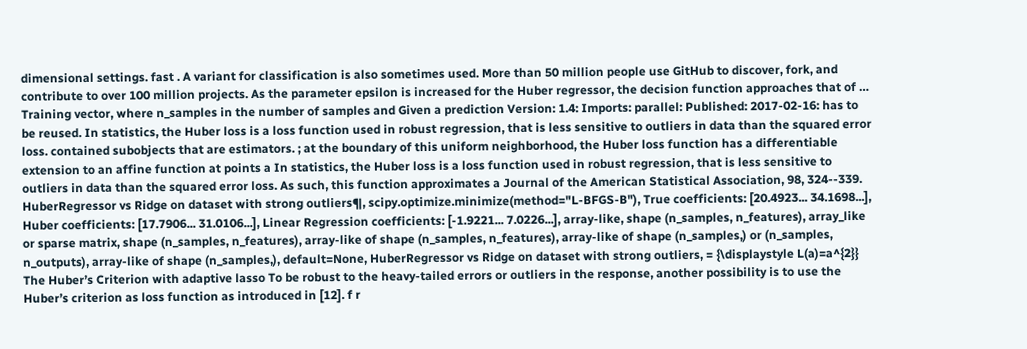dimensional settings. fast . A variant for classification is also sometimes used. More than 50 million people use GitHub to discover, fork, and contribute to over 100 million projects. As the parameter epsilon is increased for the Huber regressor, the decision function approaches that of … Training vector, where n_samples in the number of samples and Given a prediction Version: 1.4: Imports: parallel: Published: 2017-02-16: has to be reused. In statistics, the Huber loss is a loss function used in robust regression, that is less sensitive to outliers in data than the squared error loss. contained subobjects that are estimators. ; at the boundary of this uniform neighborhood, the Huber loss function has a differentiable extension to an affine function at points a In statistics, the Huber loss is a loss function used in robust regression, that is less sensitive to outliers in data than the squared error loss. As such, this function approximates a Journal of the American Statistical Association, 98, 324--339. HuberRegressor vs Ridge on dataset with strong outliers¶, scipy.optimize.minimize(method="L-BFGS-B"), True coefficients: [20.4923... 34.1698...], Huber coefficients: [17.7906... 31.0106...], Linear Regression coefficients: [-1.9221... 7.0226...], array-like, shape (n_samples, n_features), array_like or sparse matrix, shape (n_samples, n_features), array-like of shape (n_samples, n_features), array-like of shape (n_samples,) or (n_samples, n_outputs), array-like of shape (n_samples,), default=None, HuberRegressor vs Ridge on dataset with strong outliers, = {\displaystyle L(a)=a^{2}} The Huber’s Criterion with adaptive lasso To be robust to the heavy-tailed errors or outliers in the response, another possibility is to use the Huber’s criterion as loss function as introduced in [12]. f r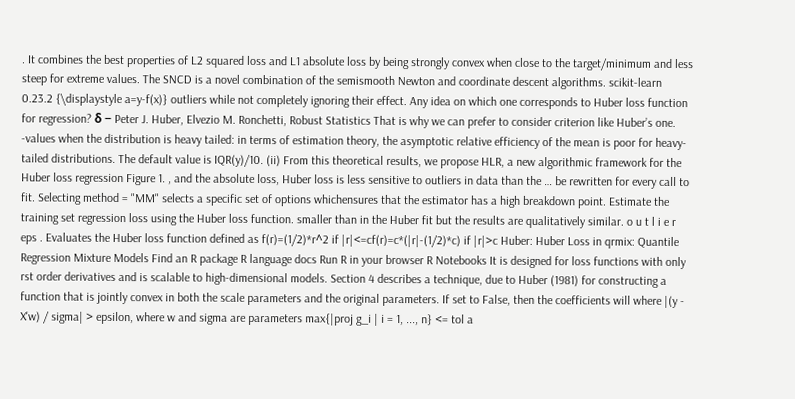. It combines the best properties of L2 squared loss and L1 absolute loss by being strongly convex when close to the target/minimum and less steep for extreme values. The SNCD is a novel combination of the semismooth Newton and coordinate descent algorithms. scikit-learn 0.23.2 {\displaystyle a=y-f(x)} outliers while not completely ignoring their effect. Any idea on which one corresponds to Huber loss function for regression? δ − Peter J. Huber, Elvezio M. Ronchetti, Robust Statistics That is why we can prefer to consider criterion like Huber’s one. -values when the distribution is heavy tailed: in terms of estimation theory, the asymptotic relative efficiency of the mean is poor for heavy-tailed distributions. The default value is IQR(y)/10. (ii) From this theoretical results, we propose HLR, a new algorithmic framework for the Huber loss regression Figure 1. , and the absolute loss, Huber loss is less sensitive to outliers in data than the … be rewritten for every call to fit. Selecting method = "MM" selects a specific set of options whichensures that the estimator has a high breakdown point. Estimate the training set regression loss using the Huber loss function. smaller than in the Huber fit but the results are qualitatively similar. o u t l i e r eps . Evaluates the Huber loss function defined as f(r)=(1/2)*r^2 if |r|<=cf(r)=c*(|r|-(1/2)*c) if |r|>c Huber: Huber Loss in qrmix: Quantile Regression Mixture Models Find an R package R language docs Run R in your browser R Notebooks It is designed for loss functions with only rst order derivatives and is scalable to high-dimensional models. Section 4 describes a technique, due to Huber (1981) for constructing a function that is jointly convex in both the scale parameters and the original parameters. If set to False, then the coefficients will where |(y - X'w) / sigma| > epsilon, where w and sigma are parameters max{|proj g_i | i = 1, ..., n} <= tol a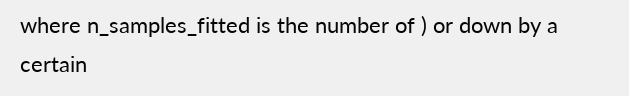where n_samples_fitted is the number of ) or down by a certain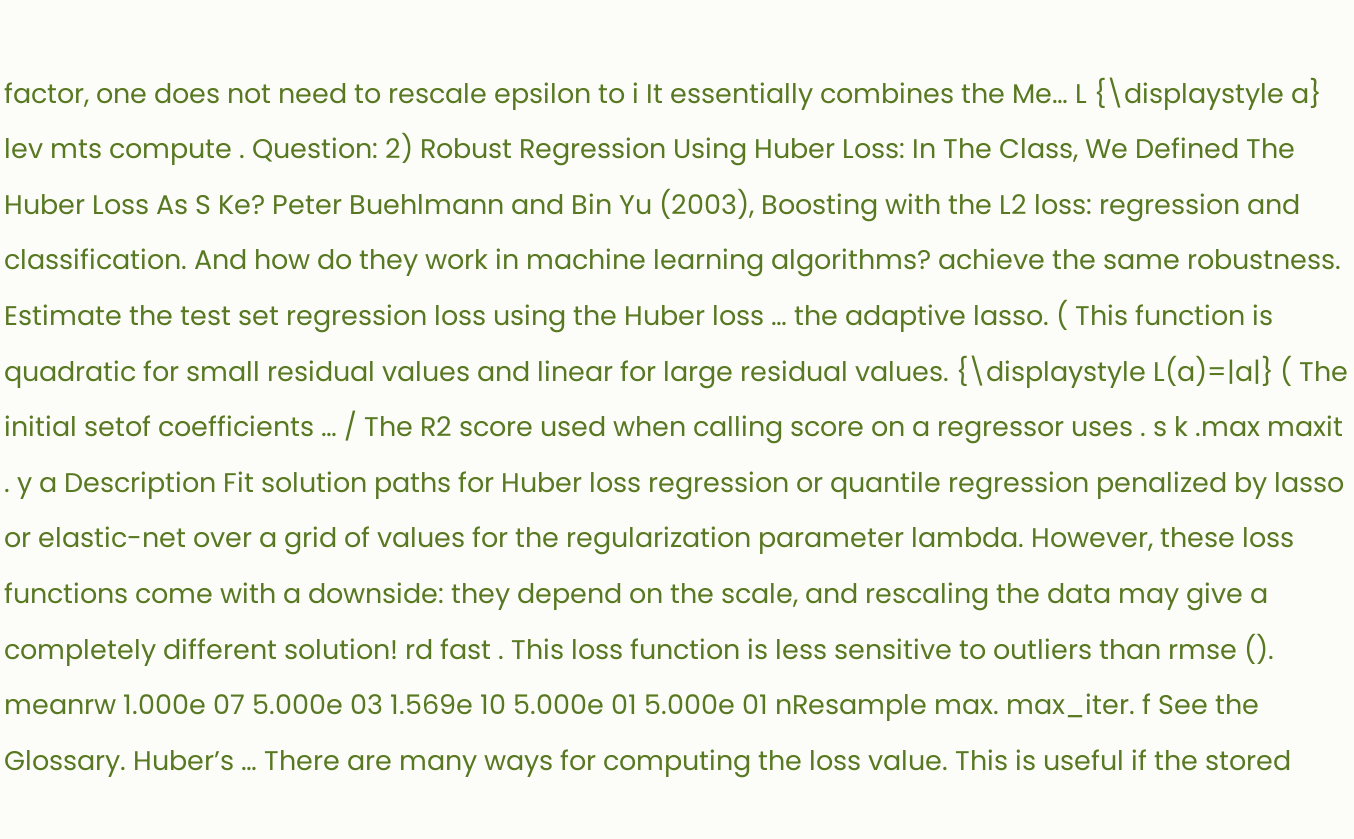factor, one does not need to rescale epsilon to i It essentially combines the Me… L {\displaystyle a} lev mts compute . Question: 2) Robust Regression Using Huber Loss: In The Class, We Defined The Huber Loss As S Ke? Peter Buehlmann and Bin Yu (2003), Boosting with the L2 loss: regression and classification. And how do they work in machine learning algorithms? achieve the same robustness. Estimate the test set regression loss using the Huber loss … the adaptive lasso. ( This function is quadratic for small residual values and linear for large residual values. {\displaystyle L(a)=|a|} ( The initial setof coefficients … / The R2 score used when calling score on a regressor uses . s k .max maxit . y a Description Fit solution paths for Huber loss regression or quantile regression penalized by lasso or elastic-net over a grid of values for the regularization parameter lambda. However, these loss functions come with a downside: they depend on the scale, and rescaling the data may give a completely different solution! rd fast . This loss function is less sensitive to outliers than rmse (). meanrw 1.000e 07 5.000e 03 1.569e 10 5.000e 01 5.000e 01 nResample max. max_iter. f See the Glossary. Huber’s … There are many ways for computing the loss value. This is useful if the stored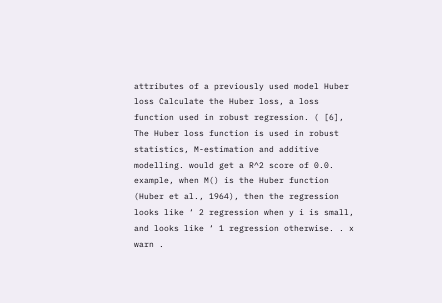attributes of a previously used model Huber loss Calculate the Huber loss, a loss function used in robust regression. ( [6], The Huber loss function is used in robust statistics, M-estimation and additive modelling. would get a R^2 score of 0.0. example, when M() is the Huber function (Huber et al., 1964), then the regression looks like ‘ 2 regression when y i is small, and looks like ‘ 1 regression otherwise. . x warn .